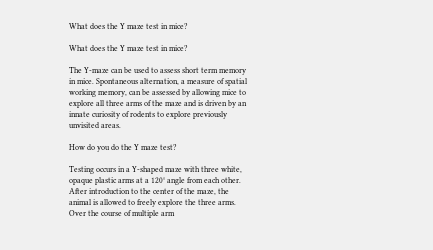What does the Y maze test in mice?

What does the Y maze test in mice?

The Y-maze can be used to assess short term memory in mice. Spontaneous alternation, a measure of spatial working memory, can be assessed by allowing mice to explore all three arms of the maze and is driven by an innate curiosity of rodents to explore previously unvisited areas.

How do you do the Y maze test?

Testing occurs in a Y-shaped maze with three white, opaque plastic arms at a 120° angle from each other. After introduction to the center of the maze, the animal is allowed to freely explore the three arms. Over the course of multiple arm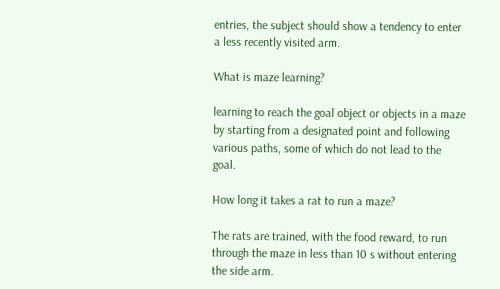entries, the subject should show a tendency to enter a less recently visited arm.

What is maze learning?

learning to reach the goal object or objects in a maze by starting from a designated point and following various paths, some of which do not lead to the goal.

How long it takes a rat to run a maze?

The rats are trained, with the food reward, to run through the maze in less than 10 s without entering the side arm.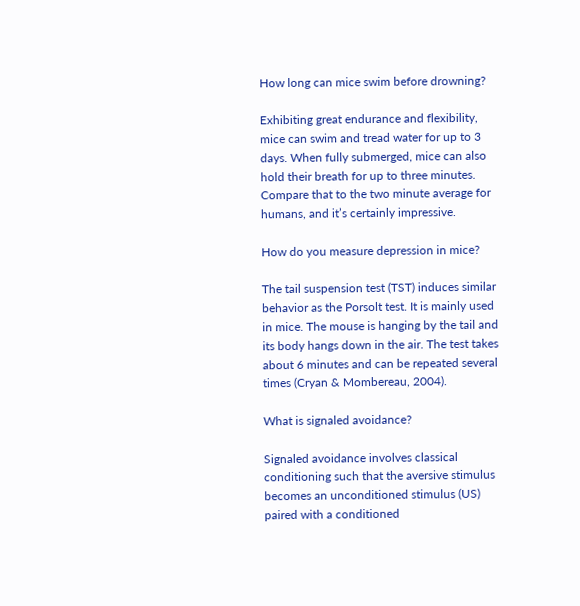How long can mice swim before drowning?

Exhibiting great endurance and flexibility, mice can swim and tread water for up to 3 days. When fully submerged, mice can also hold their breath for up to three minutes. Compare that to the two minute average for humans, and it’s certainly impressive.

How do you measure depression in mice?

The tail suspension test (TST) induces similar behavior as the Porsolt test. It is mainly used in mice. The mouse is hanging by the tail and its body hangs down in the air. The test takes about 6 minutes and can be repeated several times (Cryan & Mombereau, 2004).

What is signaled avoidance?

Signaled avoidance involves classical conditioning such that the aversive stimulus becomes an unconditioned stimulus (US) paired with a conditioned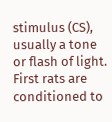stimulus (CS), usually a tone or flash of light. First rats are conditioned to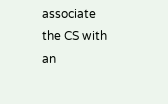associate the CS with an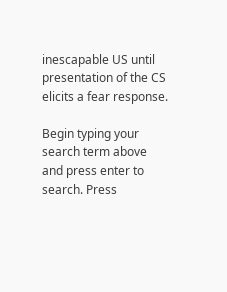inescapable US until presentation of the CS elicits a fear response.

Begin typing your search term above and press enter to search. Press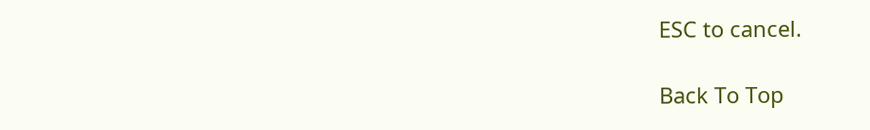ESC to cancel.

Back To Top